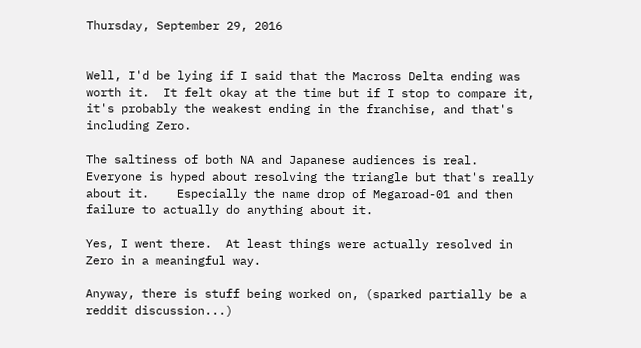Thursday, September 29, 2016


Well, I'd be lying if I said that the Macross Delta ending was worth it.  It felt okay at the time but if I stop to compare it, it's probably the weakest ending in the franchise, and that's including Zero.

The saltiness of both NA and Japanese audiences is real.  Everyone is hyped about resolving the triangle but that's really about it.    Especially the name drop of Megaroad-01 and then failure to actually do anything about it.

Yes, I went there.  At least things were actually resolved in Zero in a meaningful way.

Anyway, there is stuff being worked on, (sparked partially be a reddit discussion...)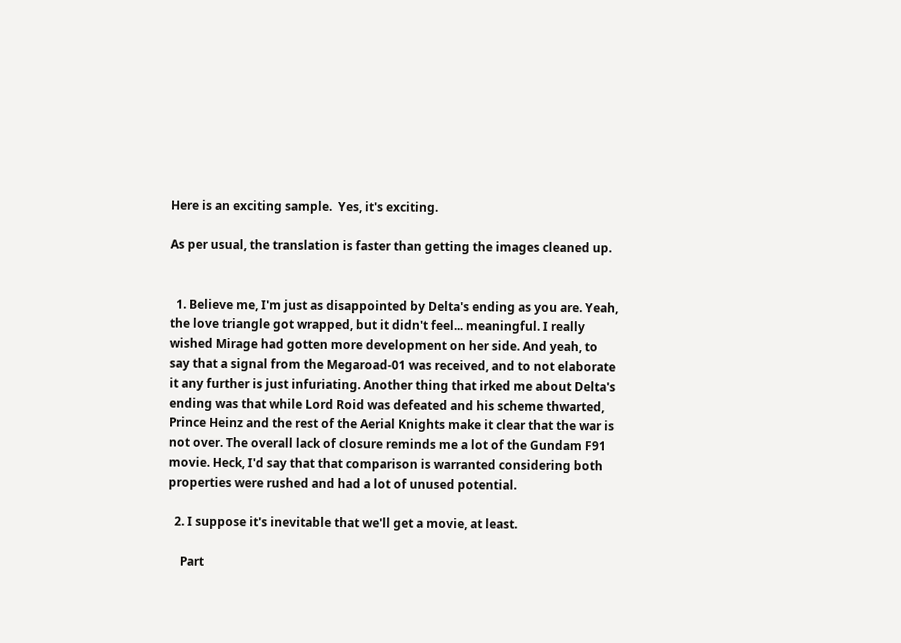Here is an exciting sample.  Yes, it's exciting.

As per usual, the translation is faster than getting the images cleaned up.


  1. Believe me, I'm just as disappointed by Delta's ending as you are. Yeah, the love triangle got wrapped, but it didn't feel... meaningful. I really wished Mirage had gotten more development on her side. And yeah, to say that a signal from the Megaroad-01 was received, and to not elaborate it any further is just infuriating. Another thing that irked me about Delta's ending was that while Lord Roid was defeated and his scheme thwarted, Prince Heinz and the rest of the Aerial Knights make it clear that the war is not over. The overall lack of closure reminds me a lot of the Gundam F91 movie. Heck, I'd say that that comparison is warranted considering both properties were rushed and had a lot of unused potential.

  2. I suppose it's inevitable that we'll get a movie, at least.

    Part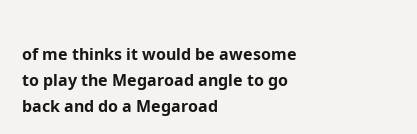of me thinks it would be awesome to play the Megaroad angle to go back and do a Megaroad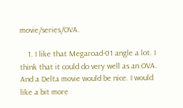movie/series/OVA.

    1. I like that Megaroad-01 angle a lot. I think that it could do very well as an OVA. And a Delta movie would be nice. I would like a bit more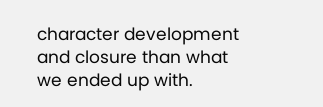character development and closure than what we ended up with.